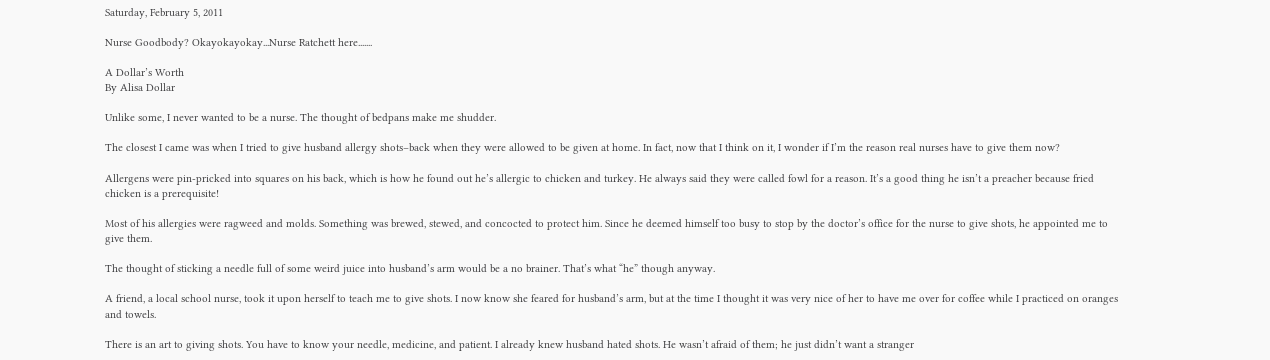Saturday, February 5, 2011

Nurse Goodbody? Okayokayokay...Nurse Ratchett here.......

A Dollar’s Worth
By Alisa Dollar

Unlike some, I never wanted to be a nurse. The thought of bedpans make me shudder.

The closest I came was when I tried to give husband allergy shots–back when they were allowed to be given at home. In fact, now that I think on it, I wonder if I’m the reason real nurses have to give them now?

Allergens were pin-pricked into squares on his back, which is how he found out he’s allergic to chicken and turkey. He always said they were called fowl for a reason. It’s a good thing he isn’t a preacher because fried chicken is a prerequisite!

Most of his allergies were ragweed and molds. Something was brewed, stewed, and concocted to protect him. Since he deemed himself too busy to stop by the doctor’s office for the nurse to give shots, he appointed me to give them.

The thought of sticking a needle full of some weird juice into husband’s arm would be a no brainer. That’s what “he” though anyway.

A friend, a local school nurse, took it upon herself to teach me to give shots. I now know she feared for husband’s arm, but at the time I thought it was very nice of her to have me over for coffee while I practiced on oranges and towels.

There is an art to giving shots. You have to know your needle, medicine, and patient. I already knew husband hated shots. He wasn’t afraid of them; he just didn’t want a stranger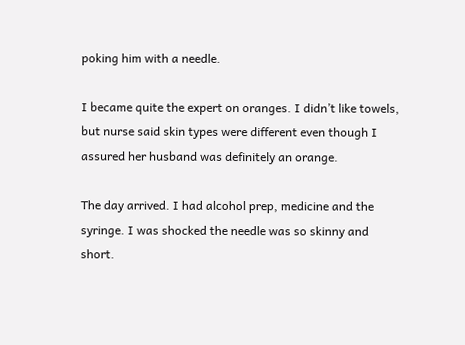poking him with a needle.

I became quite the expert on oranges. I didn’t like towels, but nurse said skin types were different even though I assured her husband was definitely an orange.

The day arrived. I had alcohol prep, medicine and the syringe. I was shocked the needle was so skinny and short.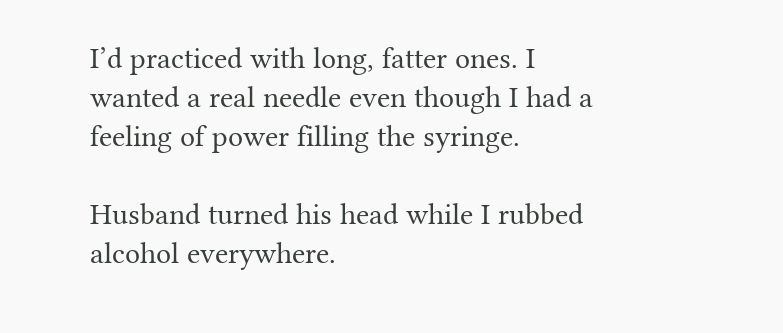I’d practiced with long, fatter ones. I wanted a real needle even though I had a feeling of power filling the syringe.

Husband turned his head while I rubbed alcohol everywhere.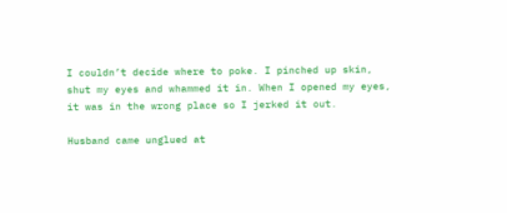I couldn’t decide where to poke. I pinched up skin, shut my eyes and whammed it in. When I opened my eyes, it was in the wrong place so I jerked it out.

Husband came unglued at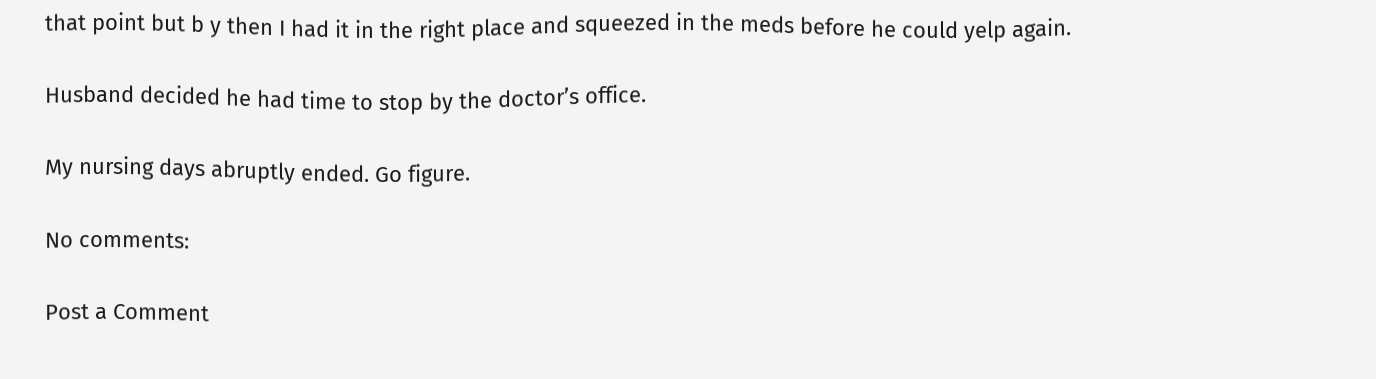that point but b y then I had it in the right place and squeezed in the meds before he could yelp again.

Husband decided he had time to stop by the doctor’s office.

My nursing days abruptly ended. Go figure.

No comments:

Post a Comment